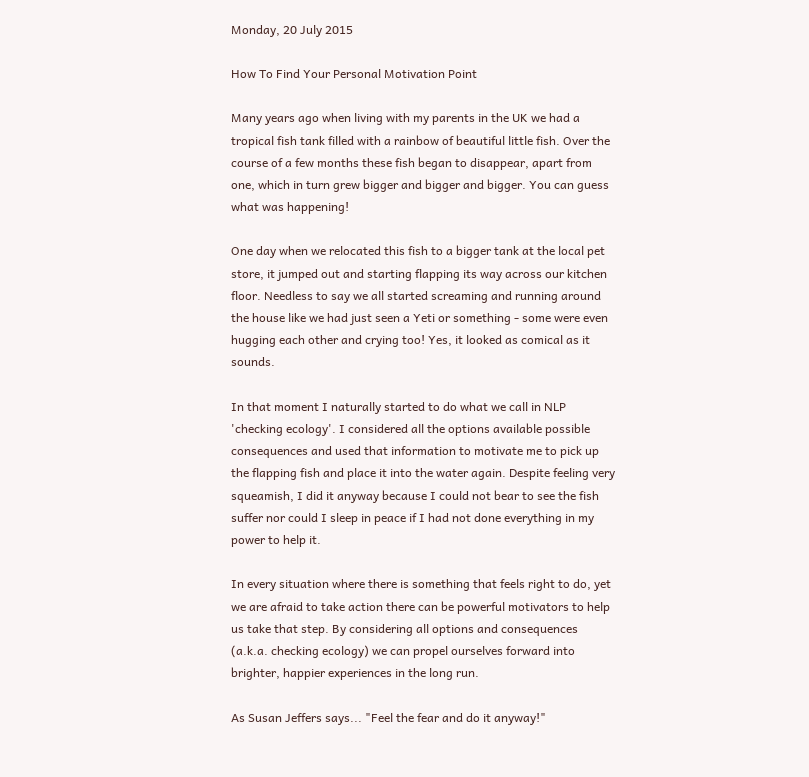Monday, 20 July 2015

How To Find Your Personal Motivation Point

Many years ago when living with my parents in the UK we had a tropical fish tank filled with a rainbow of beautiful little fish. Over the course of a few months these fish began to disappear, apart from one, which in turn grew bigger and bigger and bigger. You can guess what was happening!

One day when we relocated this fish to a bigger tank at the local pet store, it jumped out and starting flapping its way across our kitchen floor. Needless to say we all started screaming and running around the house like we had just seen a Yeti or something - some were even hugging each other and crying too! Yes, it looked as comical as it sounds.

In that moment I naturally started to do what we call in NLP 'checking ecology'. I considered all the options available possible consequences and used that information to motivate me to pick up the flapping fish and place it into the water again. Despite feeling very squeamish, I did it anyway because I could not bear to see the fish suffer nor could I sleep in peace if I had not done everything in my power to help it.

In every situation where there is something that feels right to do, yet we are afraid to take action there can be powerful motivators to help us take that step. By considering all options and consequences (a.k.a. checking ecology) we can propel ourselves forward into brighter, happier experiences in the long run.

As Susan Jeffers says... "Feel the fear and do it anyway!"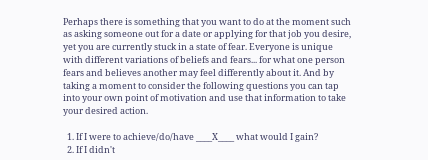Perhaps there is something that you want to do at the moment such as asking someone out for a date or applying for that job you desire, yet you are currently stuck in a state of fear. Everyone is unique with different variations of beliefs and fears... for what one person fears and believes another may feel differently about it. And by taking a moment to consider the following questions you can tap into your own point of motivation and use that information to take your desired action.

  1. If I were to achieve/do/have ____X____ what would I gain?
  2. If I didn't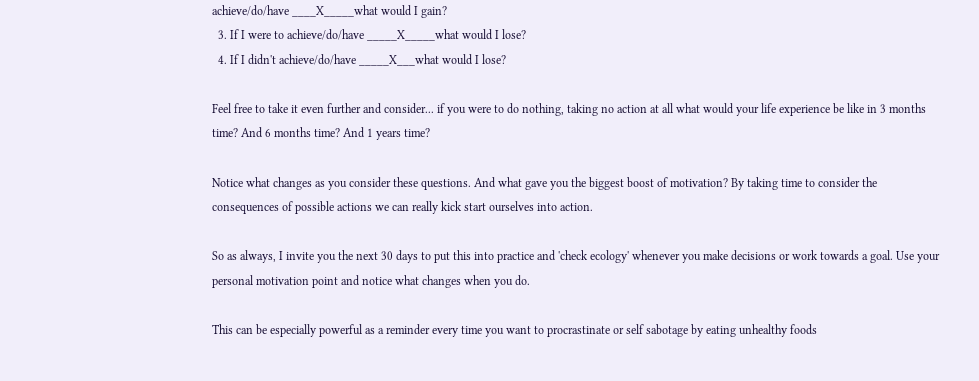achieve/do/have ____X_____what would I gain?
  3. If I were to achieve/do/have _____X_____what would I lose?
  4. If I didn't achieve/do/have _____X___what would I lose?

Feel free to take it even further and consider... if you were to do nothing, taking no action at all what would your life experience be like in 3 months time? And 6 months time? And 1 years time?

Notice what changes as you consider these questions. And what gave you the biggest boost of motivation? By taking time to consider the consequences of possible actions we can really kick start ourselves into action.

So as always, I invite you the next 30 days to put this into practice and 'check ecology' whenever you make decisions or work towards a goal. Use your personal motivation point and notice what changes when you do.

This can be especially powerful as a reminder every time you want to procrastinate or self sabotage by eating unhealthy foods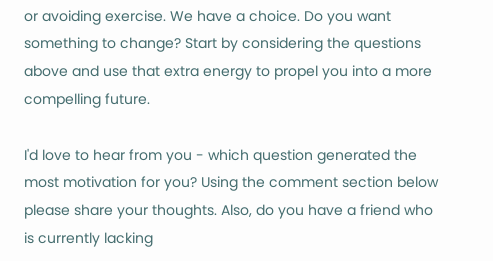or avoiding exercise. We have a choice. Do you want something to change? Start by considering the questions above and use that extra energy to propel you into a more compelling future.

I'd love to hear from you - which question generated the most motivation for you? Using the comment section below please share your thoughts. Also, do you have a friend who is currently lacking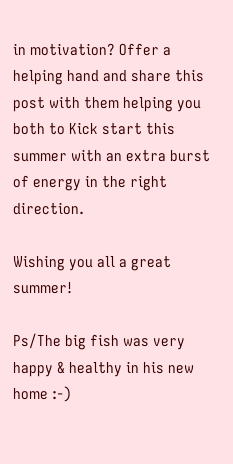in motivation? Offer a helping hand and share this post with them helping you both to Kick start this summer with an extra burst of energy in the right direction.

Wishing you all a great summer!

Ps/The big fish was very happy & healthy in his new home :-)